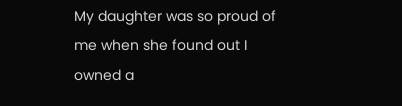My daughter was so proud of me when she found out I owned a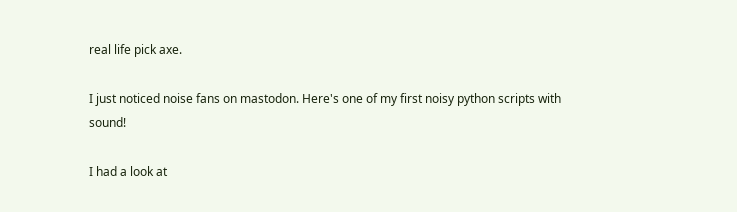real life pick axe.

I just noticed noise fans on mastodon. Here's one of my first noisy python scripts with sound!

I had a look at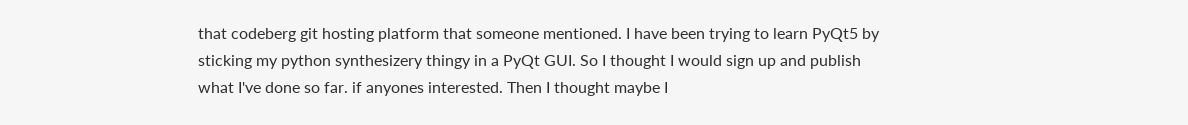that codeberg git hosting platform that someone mentioned. I have been trying to learn PyQt5 by sticking my python synthesizery thingy in a PyQt GUI. So I thought I would sign up and publish what I've done so far. if anyones interested. Then I thought maybe I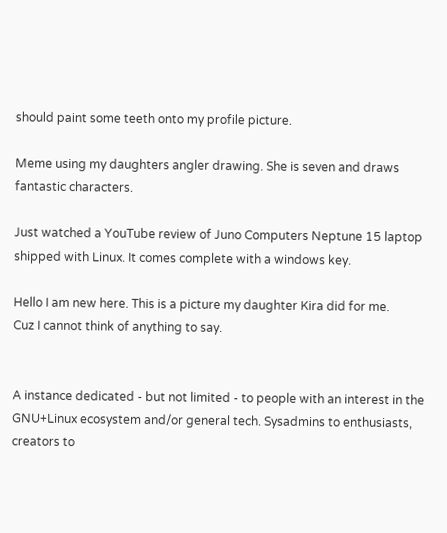should paint some teeth onto my profile picture.

Meme using my daughters angler drawing. She is seven and draws fantastic characters.

Just watched a YouTube review of Juno Computers Neptune 15 laptop shipped with Linux. It comes complete with a windows key.

Hello I am new here. This is a picture my daughter Kira did for me.
Cuz I cannot think of anything to say.


A instance dedicated - but not limited - to people with an interest in the GNU+Linux ecosystem and/or general tech. Sysadmins to enthusiasts, creators to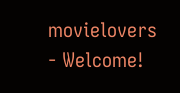movielovers - Welcome!